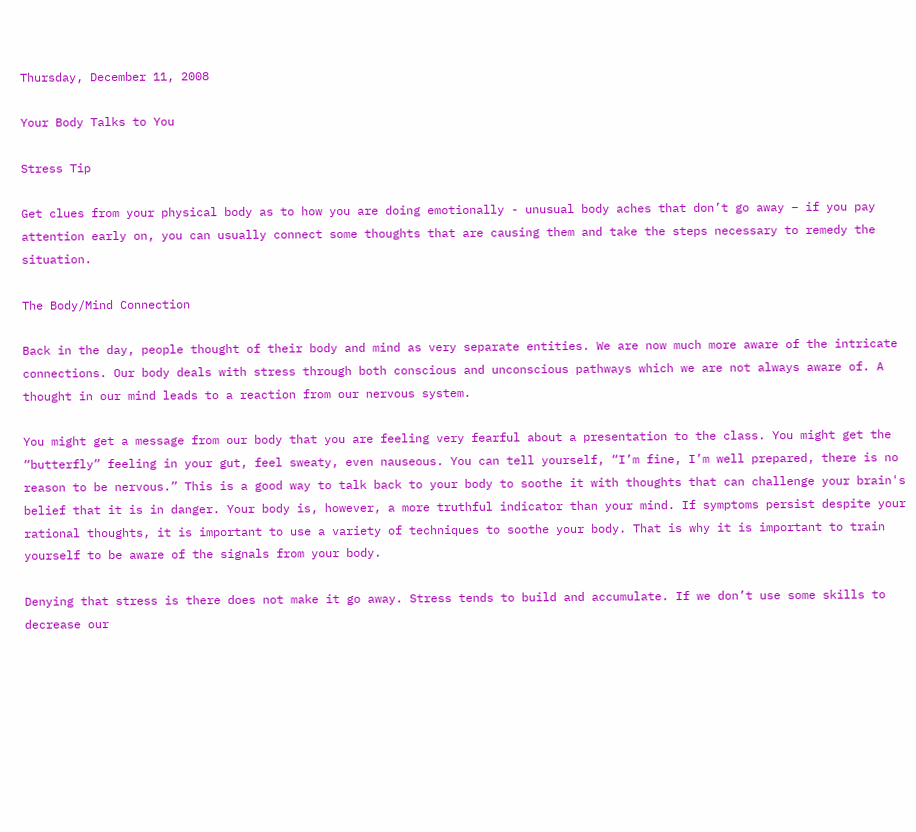Thursday, December 11, 2008

Your Body Talks to You

Stress Tip

Get clues from your physical body as to how you are doing emotionally - unusual body aches that don’t go away – if you pay attention early on, you can usually connect some thoughts that are causing them and take the steps necessary to remedy the situation.

The Body/Mind Connection

Back in the day, people thought of their body and mind as very separate entities. We are now much more aware of the intricate connections. Our body deals with stress through both conscious and unconscious pathways which we are not always aware of. A thought in our mind leads to a reaction from our nervous system.

You might get a message from our body that you are feeling very fearful about a presentation to the class. You might get the “butterfly” feeling in your gut, feel sweaty, even nauseous. You can tell yourself, “I’m fine, I’m well prepared, there is no reason to be nervous.” This is a good way to talk back to your body to soothe it with thoughts that can challenge your brain's belief that it is in danger. Your body is, however, a more truthful indicator than your mind. If symptoms persist despite your rational thoughts, it is important to use a variety of techniques to soothe your body. That is why it is important to train yourself to be aware of the signals from your body.

Denying that stress is there does not make it go away. Stress tends to build and accumulate. If we don’t use some skills to decrease our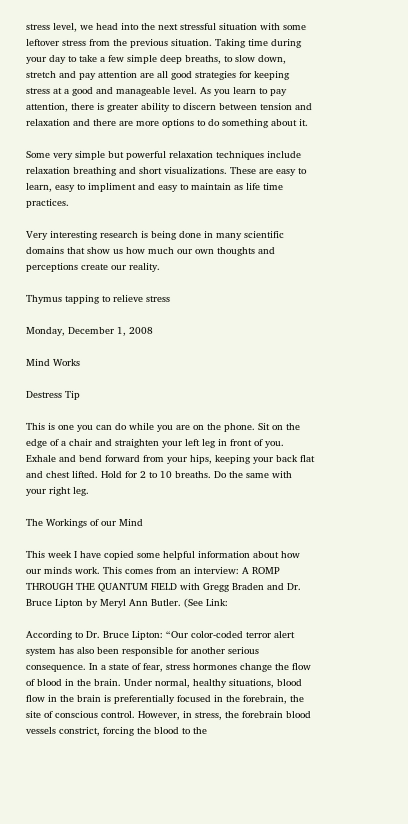stress level, we head into the next stressful situation with some leftover stress from the previous situation. Taking time during your day to take a few simple deep breaths, to slow down, stretch and pay attention are all good strategies for keeping stress at a good and manageable level. As you learn to pay attention, there is greater ability to discern between tension and relaxation and there are more options to do something about it.

Some very simple but powerful relaxation techniques include relaxation breathing and short visualizations. These are easy to learn, easy to impliment and easy to maintain as life time practices.

Very interesting research is being done in many scientific domains that show us how much our own thoughts and perceptions create our reality.

Thymus tapping to relieve stress

Monday, December 1, 2008

Mind Works

Destress Tip

This is one you can do while you are on the phone. Sit on the edge of a chair and straighten your left leg in front of you. Exhale and bend forward from your hips, keeping your back flat and chest lifted. Hold for 2 to 10 breaths. Do the same with your right leg.

The Workings of our Mind

This week I have copied some helpful information about how our minds work. This comes from an interview: A ROMP THROUGH THE QUANTUM FIELD with Gregg Braden and Dr. Bruce Lipton by Meryl Ann Butler. (See Link:

According to Dr. Bruce Lipton: “Our color-coded terror alert system has also been responsible for another serious consequence. In a state of fear, stress hormones change the flow of blood in the brain. Under normal, healthy situations, blood flow in the brain is preferentially focused in the forebrain, the site of conscious control. However, in stress, the forebrain blood vessels constrict, forcing the blood to the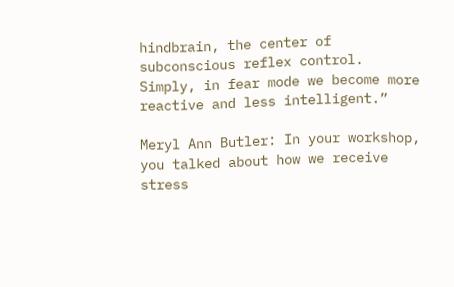hindbrain, the center of subconscious reflex control. Simply, in fear mode we become more reactive and less intelligent.”

Meryl Ann Butler: In your workshop, you talked about how we receive stress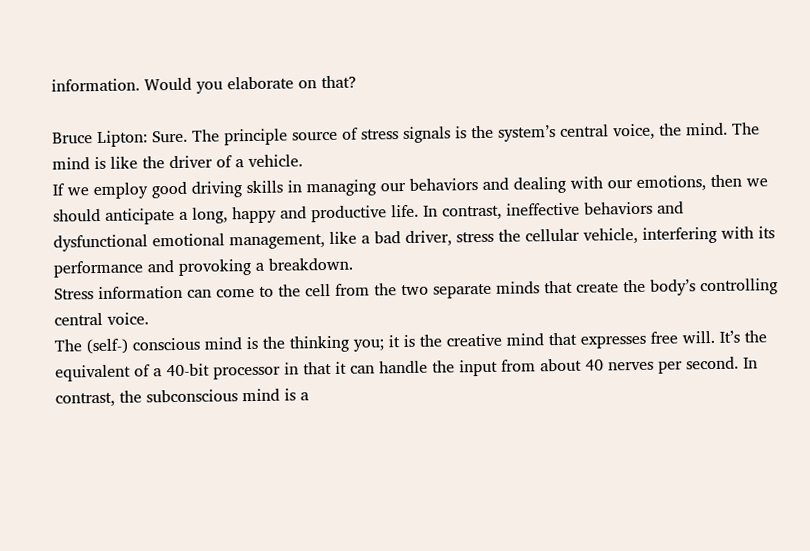information. Would you elaborate on that?

Bruce Lipton: Sure. The principle source of stress signals is the system’s central voice, the mind. The mind is like the driver of a vehicle.
If we employ good driving skills in managing our behaviors and dealing with our emotions, then we should anticipate a long, happy and productive life. In contrast, ineffective behaviors and dysfunctional emotional management, like a bad driver, stress the cellular vehicle, interfering with its performance and provoking a breakdown.
Stress information can come to the cell from the two separate minds that create the body’s controlling central voice.
The (self-) conscious mind is the thinking you; it is the creative mind that expresses free will. It’s the equivalent of a 40-bit processor in that it can handle the input from about 40 nerves per second. In contrast, the subconscious mind is a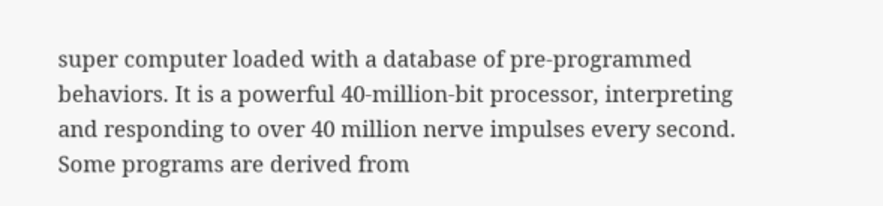super computer loaded with a database of pre-programmed behaviors. It is a powerful 40-million-bit processor, interpreting and responding to over 40 million nerve impulses every second. Some programs are derived from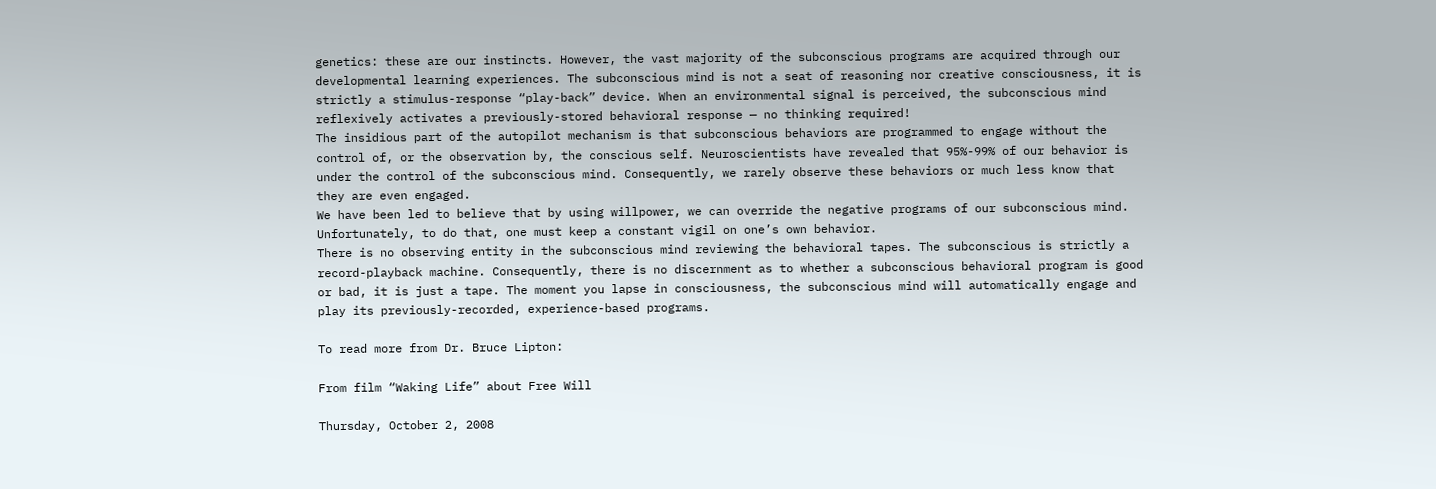genetics: these are our instincts. However, the vast majority of the subconscious programs are acquired through our developmental learning experiences. The subconscious mind is not a seat of reasoning nor creative consciousness, it is strictly a stimulus-response “play-back” device. When an environmental signal is perceived, the subconscious mind reflexively activates a previously-stored behavioral response — no thinking required!
The insidious part of the autopilot mechanism is that subconscious behaviors are programmed to engage without the control of, or the observation by, the conscious self. Neuroscientists have revealed that 95%-99% of our behavior is under the control of the subconscious mind. Consequently, we rarely observe these behaviors or much less know that they are even engaged.
We have been led to believe that by using willpower, we can override the negative programs of our subconscious mind. Unfortunately, to do that, one must keep a constant vigil on one’s own behavior.
There is no observing entity in the subconscious mind reviewing the behavioral tapes. The subconscious is strictly a record-playback machine. Consequently, there is no discernment as to whether a subconscious behavioral program is good or bad, it is just a tape. The moment you lapse in consciousness, the subconscious mind will automatically engage and play its previously-recorded, experience-based programs.

To read more from Dr. Bruce Lipton:

From film “Waking Life” about Free Will

Thursday, October 2, 2008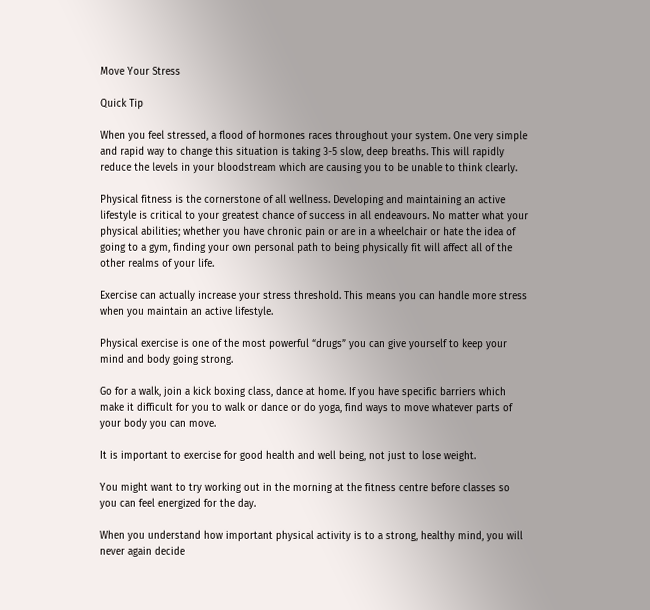Move Your Stress

Quick Tip

When you feel stressed, a flood of hormones races throughout your system. One very simple and rapid way to change this situation is taking 3-5 slow, deep breaths. This will rapidly reduce the levels in your bloodstream which are causing you to be unable to think clearly.

Physical fitness is the cornerstone of all wellness. Developing and maintaining an active lifestyle is critical to your greatest chance of success in all endeavours. No matter what your physical abilities; whether you have chronic pain or are in a wheelchair or hate the idea of going to a gym, finding your own personal path to being physically fit will affect all of the other realms of your life.

Exercise can actually increase your stress threshold. This means you can handle more stress when you maintain an active lifestyle.

Physical exercise is one of the most powerful “drugs” you can give yourself to keep your mind and body going strong.

Go for a walk, join a kick boxing class, dance at home. If you have specific barriers which make it difficult for you to walk or dance or do yoga, find ways to move whatever parts of your body you can move.

It is important to exercise for good health and well being, not just to lose weight.

You might want to try working out in the morning at the fitness centre before classes so you can feel energized for the day.

When you understand how important physical activity is to a strong, healthy mind, you will never again decide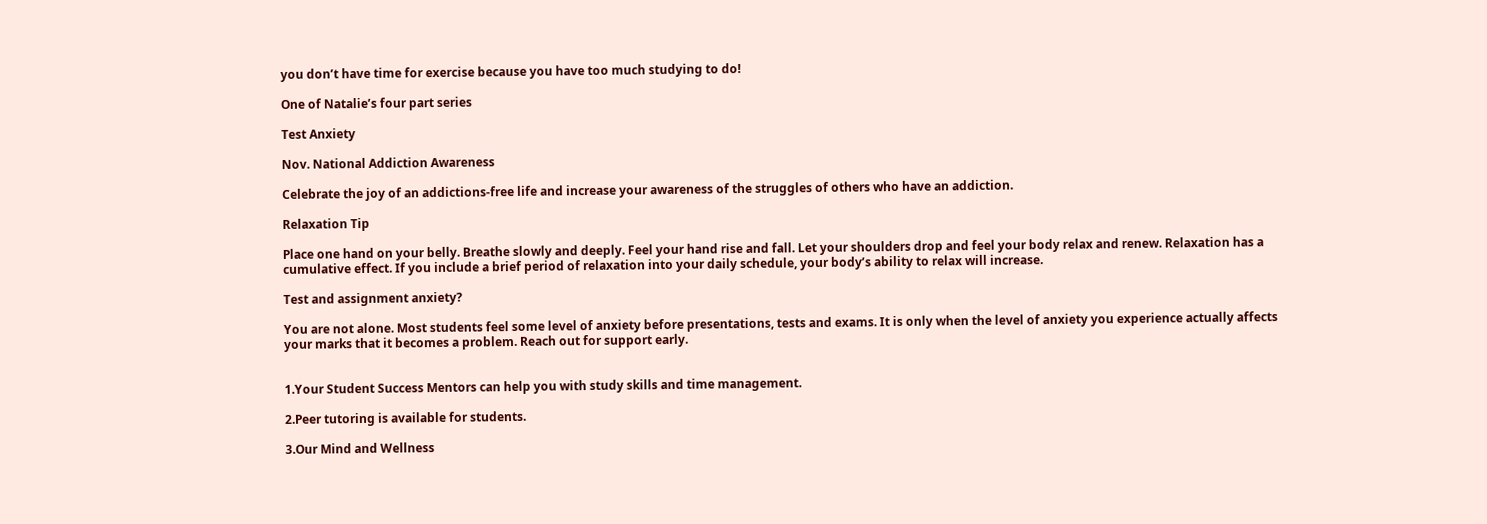you don’t have time for exercise because you have too much studying to do!

One of Natalie’s four part series

Test Anxiety

Nov. National Addiction Awareness

Celebrate the joy of an addictions-free life and increase your awareness of the struggles of others who have an addiction.

Relaxation Tip

Place one hand on your belly. Breathe slowly and deeply. Feel your hand rise and fall. Let your shoulders drop and feel your body relax and renew. Relaxation has a cumulative effect. If you include a brief period of relaxation into your daily schedule, your body’s ability to relax will increase.

Test and assignment anxiety?

You are not alone. Most students feel some level of anxiety before presentations, tests and exams. It is only when the level of anxiety you experience actually affects your marks that it becomes a problem. Reach out for support early.


1.Your Student Success Mentors can help you with study skills and time management.

2.Peer tutoring is available for students.

3.Our Mind and Wellness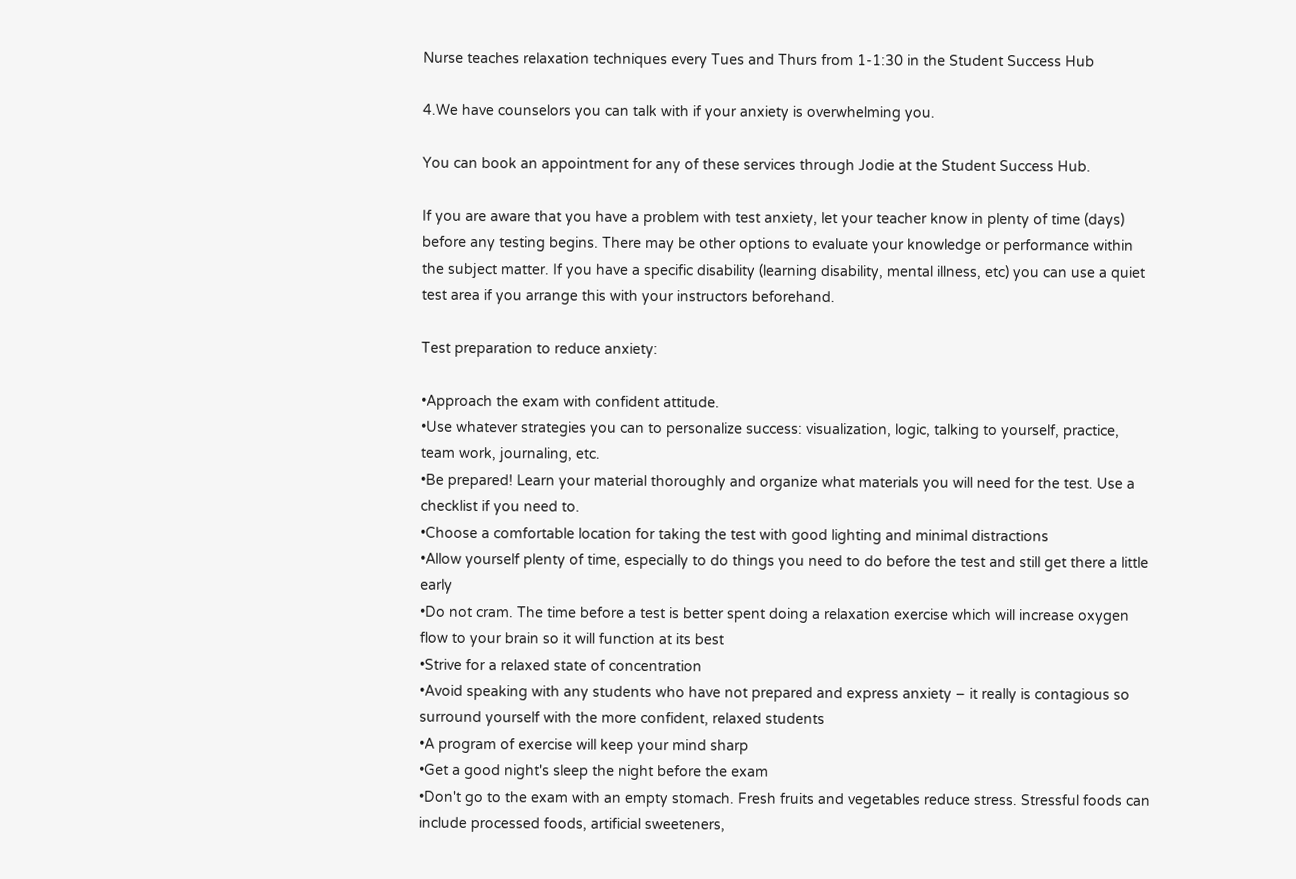Nurse teaches relaxation techniques every Tues and Thurs from 1-1:30 in the Student Success Hub

4.We have counselors you can talk with if your anxiety is overwhelming you.

You can book an appointment for any of these services through Jodie at the Student Success Hub.

If you are aware that you have a problem with test anxiety, let your teacher know in plenty of time (days) before any testing begins. There may be other options to evaluate your knowledge or performance within the subject matter. If you have a specific disability (learning disability, mental illness, etc) you can use a quiet test area if you arrange this with your instructors beforehand.

Test preparation to reduce anxiety:

•Approach the exam with confident attitude.
•Use whatever strategies you can to personalize success: visualization, logic, talking to yourself, practice, team work, journaling, etc.
•Be prepared! Learn your material thoroughly and organize what materials you will need for the test. Use a checklist if you need to.
•Choose a comfortable location for taking the test with good lighting and minimal distractions
•Allow yourself plenty of time, especially to do things you need to do before the test and still get there a little early
•Do not cram. The time before a test is better spent doing a relaxation exercise which will increase oxygen flow to your brain so it will function at its best
•Strive for a relaxed state of concentration
•Avoid speaking with any students who have not prepared and express anxiety – it really is contagious so surround yourself with the more confident, relaxed students
•A program of exercise will keep your mind sharp
•Get a good night's sleep the night before the exam
•Don't go to the exam with an empty stomach. Fresh fruits and vegetables reduce stress. Stressful foods can include processed foods, artificial sweeteners,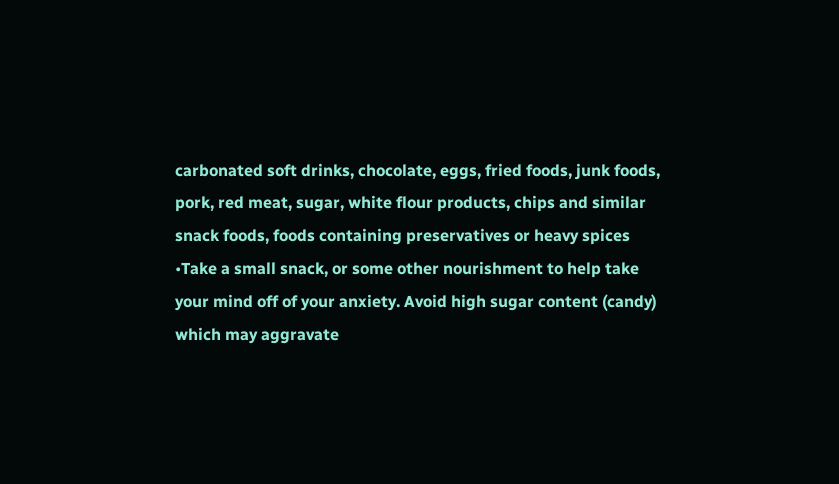carbonated soft drinks, chocolate, eggs, fried foods, junk foods, pork, red meat, sugar, white flour products, chips and similar snack foods, foods containing preservatives or heavy spices
•Take a small snack, or some other nourishment to help take your mind off of your anxiety. Avoid high sugar content (candy) which may aggravate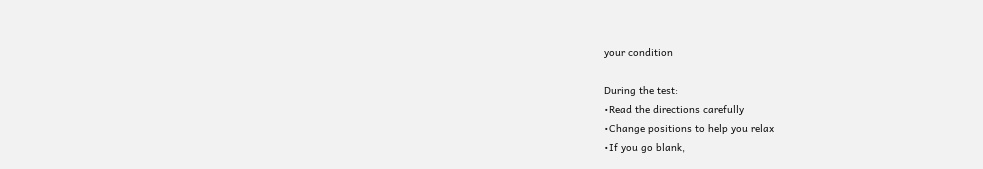your condition

During the test:
•Read the directions carefully
•Change positions to help you relax
•If you go blank,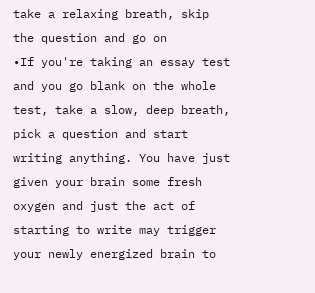take a relaxing breath, skip the question and go on
•If you're taking an essay test and you go blank on the whole test, take a slow, deep breath, pick a question and start writing anything. You have just given your brain some fresh oxygen and just the act of starting to write may trigger your newly energized brain to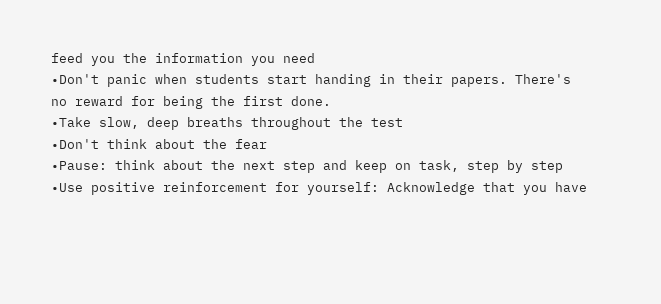feed you the information you need
•Don't panic when students start handing in their papers. There's no reward for being the first done.
•Take slow, deep breaths throughout the test
•Don't think about the fear
•Pause: think about the next step and keep on task, step by step
•Use positive reinforcement for yourself: Acknowledge that you have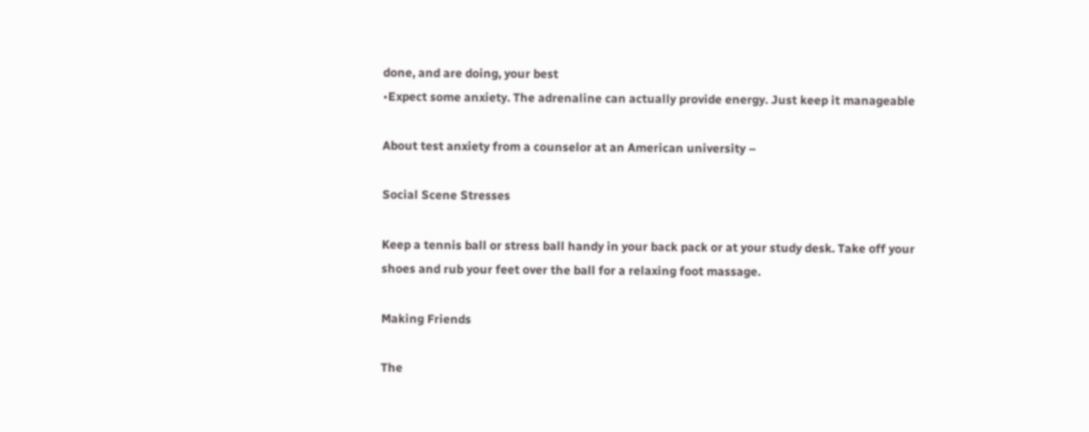done, and are doing, your best
•Expect some anxiety. The adrenaline can actually provide energy. Just keep it manageable

About test anxiety from a counselor at an American university –

Social Scene Stresses

Keep a tennis ball or stress ball handy in your back pack or at your study desk. Take off your shoes and rub your feet over the ball for a relaxing foot massage.

Making Friends

The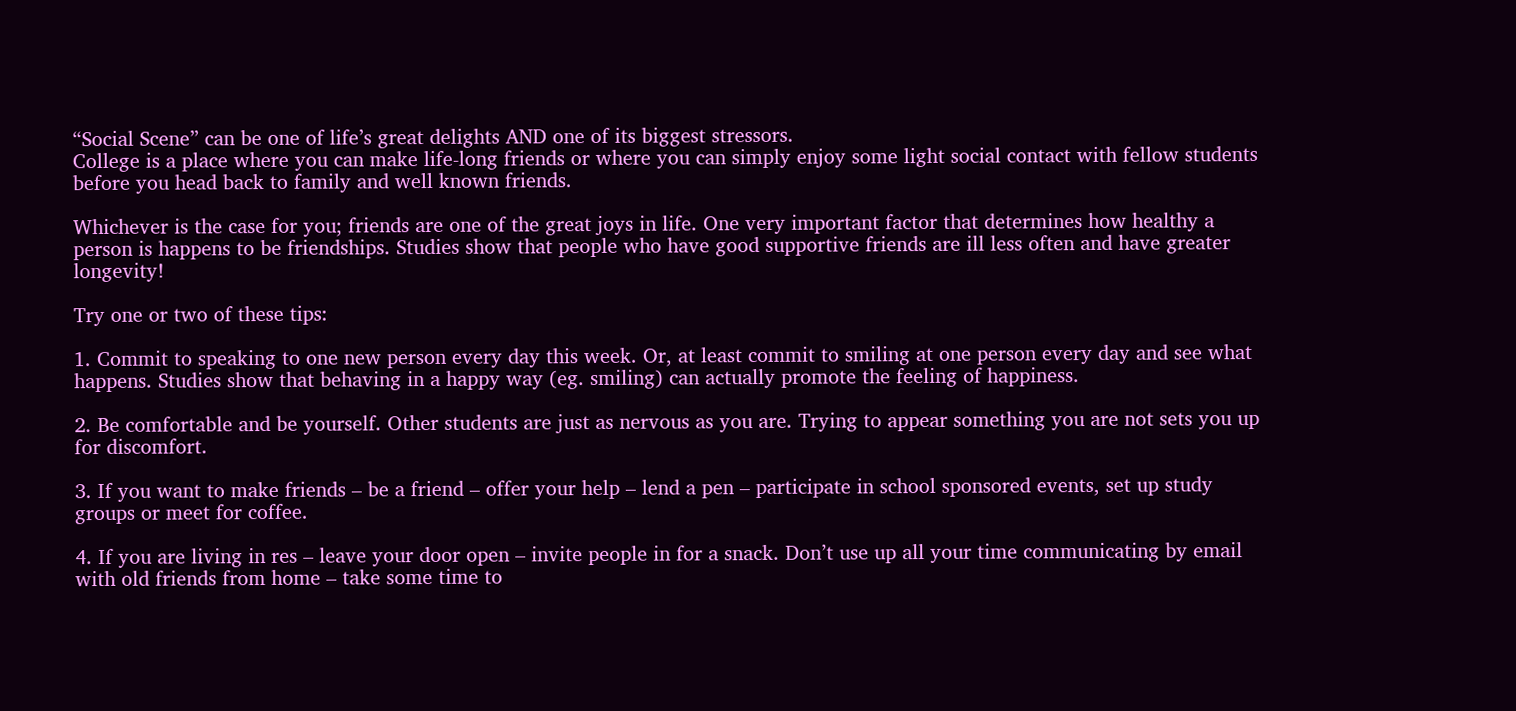“Social Scene” can be one of life’s great delights AND one of its biggest stressors.
College is a place where you can make life-long friends or where you can simply enjoy some light social contact with fellow students before you head back to family and well known friends.

Whichever is the case for you; friends are one of the great joys in life. One very important factor that determines how healthy a person is happens to be friendships. Studies show that people who have good supportive friends are ill less often and have greater longevity!

Try one or two of these tips:

1. Commit to speaking to one new person every day this week. Or, at least commit to smiling at one person every day and see what happens. Studies show that behaving in a happy way (eg. smiling) can actually promote the feeling of happiness.

2. Be comfortable and be yourself. Other students are just as nervous as you are. Trying to appear something you are not sets you up for discomfort.

3. If you want to make friends – be a friend – offer your help – lend a pen – participate in school sponsored events, set up study groups or meet for coffee.

4. If you are living in res – leave your door open – invite people in for a snack. Don’t use up all your time communicating by email with old friends from home – take some time to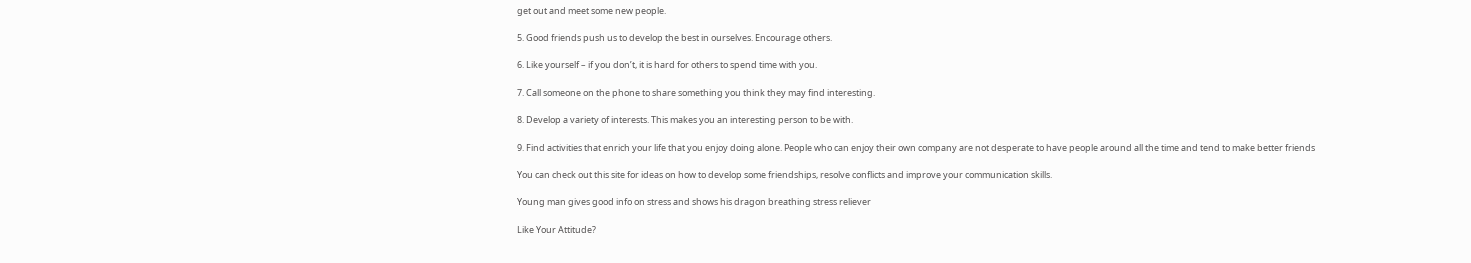get out and meet some new people.

5. Good friends push us to develop the best in ourselves. Encourage others.

6. Like yourself – if you don’t, it is hard for others to spend time with you.

7. Call someone on the phone to share something you think they may find interesting.

8. Develop a variety of interests. This makes you an interesting person to be with.

9. Find activities that enrich your life that you enjoy doing alone. People who can enjoy their own company are not desperate to have people around all the time and tend to make better friends

You can check out this site for ideas on how to develop some friendships, resolve conflicts and improve your communication skills.

Young man gives good info on stress and shows his dragon breathing stress reliever

Like Your Attitude?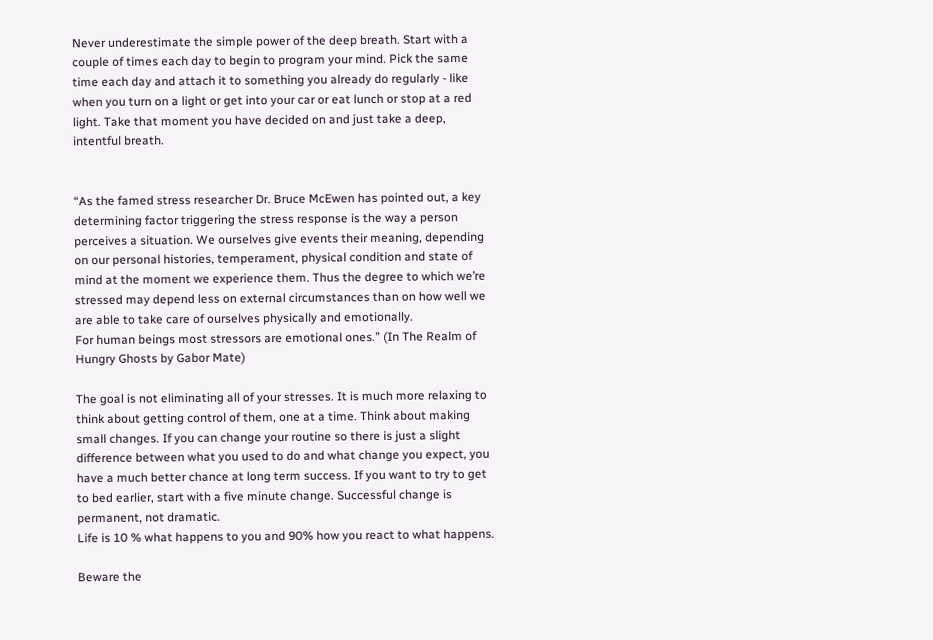Never underestimate the simple power of the deep breath. Start with a couple of times each day to begin to program your mind. Pick the same time each day and attach it to something you already do regularly - like when you turn on a light or get into your car or eat lunch or stop at a red light. Take that moment you have decided on and just take a deep, intentful breath.


“As the famed stress researcher Dr. Bruce McEwen has pointed out, a key determining factor triggering the stress response is the way a person perceives a situation. We ourselves give events their meaning, depending on our personal histories, temperament, physical condition and state of mind at the moment we experience them. Thus the degree to which we’re stressed may depend less on external circumstances than on how well we are able to take care of ourselves physically and emotionally.
For human beings most stressors are emotional ones.” (In The Realm of Hungry Ghosts by Gabor Mate)

The goal is not eliminating all of your stresses. It is much more relaxing to think about getting control of them, one at a time. Think about making small changes. If you can change your routine so there is just a slight difference between what you used to do and what change you expect, you have a much better chance at long term success. If you want to try to get to bed earlier, start with a five minute change. Successful change is permanent, not dramatic.
Life is 10 % what happens to you and 90% how you react to what happens.

Beware the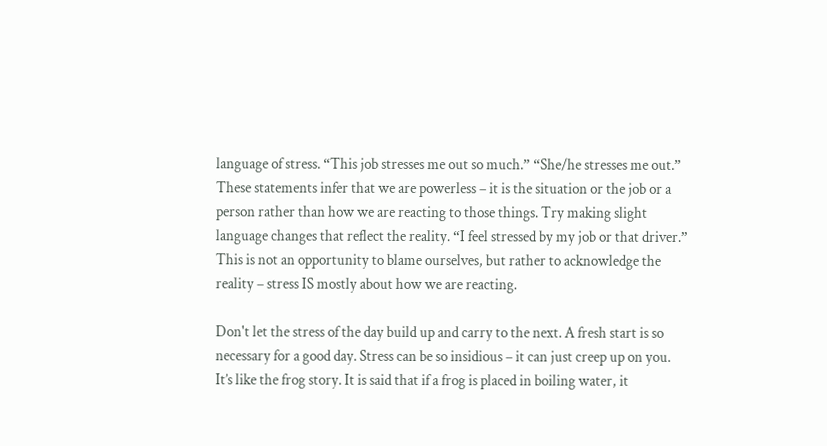language of stress. “This job stresses me out so much.” “She/he stresses me out.” These statements infer that we are powerless – it is the situation or the job or a person rather than how we are reacting to those things. Try making slight language changes that reflect the reality. “I feel stressed by my job or that driver.” This is not an opportunity to blame ourselves, but rather to acknowledge the reality – stress IS mostly about how we are reacting.

Don't let the stress of the day build up and carry to the next. A fresh start is so necessary for a good day. Stress can be so insidious – it can just creep up on you. It’s like the frog story. It is said that if a frog is placed in boiling water, it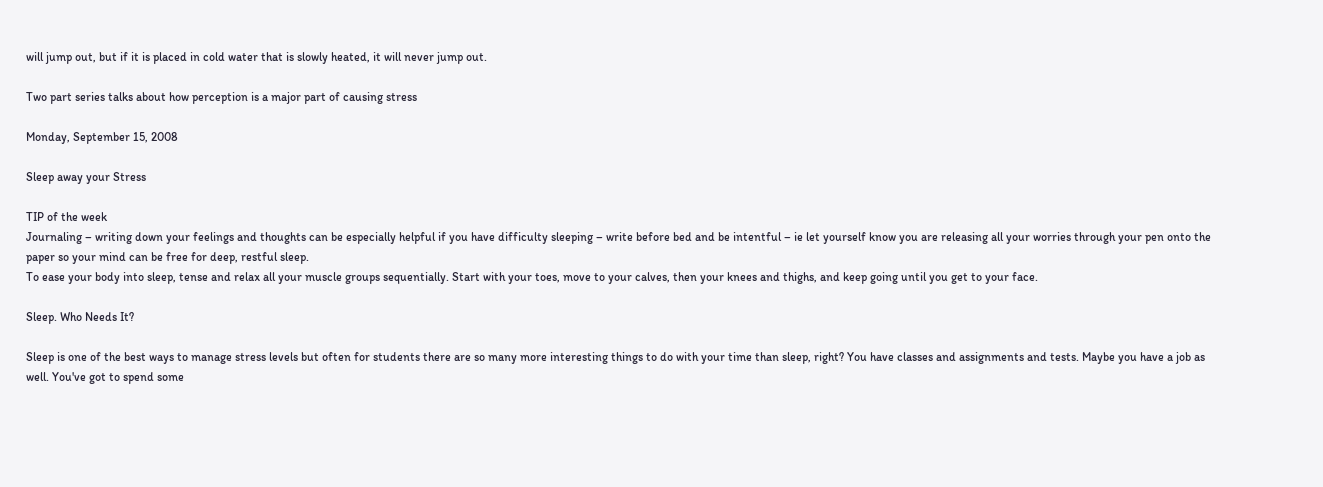will jump out, but if it is placed in cold water that is slowly heated, it will never jump out.

Two part series talks about how perception is a major part of causing stress

Monday, September 15, 2008

Sleep away your Stress

TIP of the week
Journaling – writing down your feelings and thoughts can be especially helpful if you have difficulty sleeping – write before bed and be intentful – ie let yourself know you are releasing all your worries through your pen onto the paper so your mind can be free for deep, restful sleep.
To ease your body into sleep, tense and relax all your muscle groups sequentially. Start with your toes, move to your calves, then your knees and thighs, and keep going until you get to your face.

Sleep. Who Needs It?

Sleep is one of the best ways to manage stress levels but often for students there are so many more interesting things to do with your time than sleep, right? You have classes and assignments and tests. Maybe you have a job as well. You've got to spend some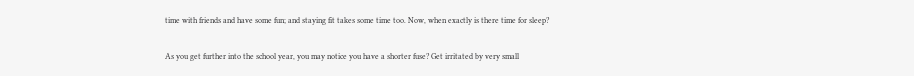time with friends and have some fun; and staying fit takes some time too. Now, when exactly is there time for sleep?

As you get further into the school year, you may notice you have a shorter fuse? Get irritated by very small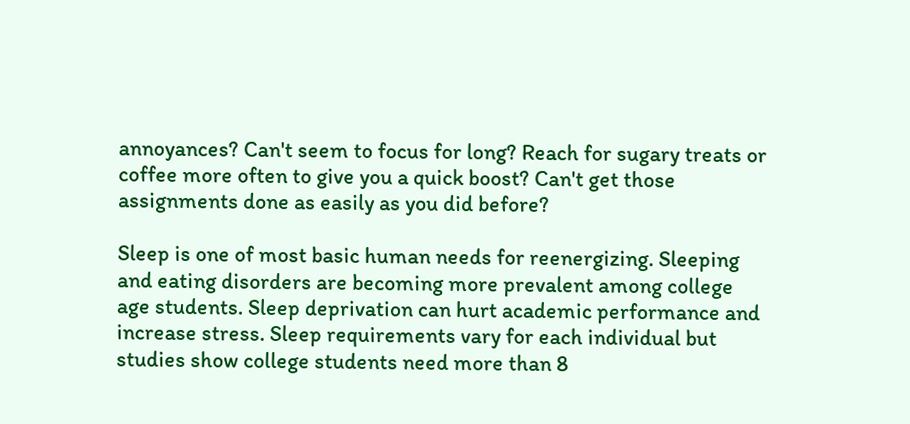annoyances? Can't seem to focus for long? Reach for sugary treats or coffee more often to give you a quick boost? Can't get those assignments done as easily as you did before?

Sleep is one of most basic human needs for reenergizing. Sleeping and eating disorders are becoming more prevalent among college age students. Sleep deprivation can hurt academic performance and increase stress. Sleep requirements vary for each individual but studies show college students need more than 8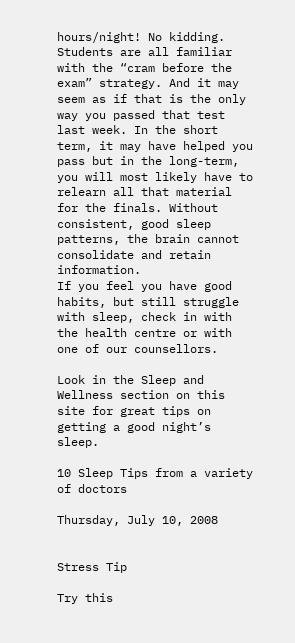hours/night! No kidding.
Students are all familiar with the “cram before the exam” strategy. And it may seem as if that is the only way you passed that test last week. In the short term, it may have helped you pass but in the long-term, you will most likely have to relearn all that material for the finals. Without consistent, good sleep patterns, the brain cannot consolidate and retain information.
If you feel you have good habits, but still struggle with sleep, check in with the health centre or with one of our counsellors.

Look in the Sleep and Wellness section on this site for great tips on getting a good night’s sleep.

10 Sleep Tips from a variety of doctors

Thursday, July 10, 2008


Stress Tip

Try this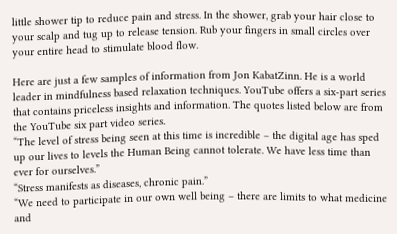little shower tip to reduce pain and stress. In the shower, grab your hair close to your scalp and tug up to release tension. Rub your fingers in small circles over your entire head to stimulate blood flow.

Here are just a few samples of information from Jon KabatZinn. He is a world leader in mindfulness based relaxation techniques. YouTube offers a six-part series that contains priceless insights and information. The quotes listed below are from the YouTube six part video series.
“The level of stress being seen at this time is incredible – the digital age has sped up our lives to levels the Human Being cannot tolerate. We have less time than ever for ourselves.”
“Stress manifests as diseases, chronic pain.”
“We need to participate in our own well being – there are limits to what medicine and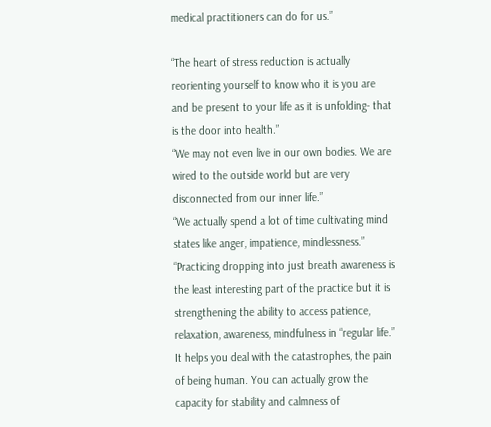medical practitioners can do for us.”

“The heart of stress reduction is actually reorienting yourself to know who it is you are and be present to your life as it is unfolding- that is the door into health.”
“We may not even live in our own bodies. We are wired to the outside world but are very disconnected from our inner life.”
“We actually spend a lot of time cultivating mind states like anger, impatience, mindlessness.”
“Practicing dropping into just breath awareness is the least interesting part of the practice but it is strengthening the ability to access patience, relaxation, awareness, mindfulness in “regular life.” It helps you deal with the catastrophes, the pain of being human. You can actually grow the capacity for stability and calmness of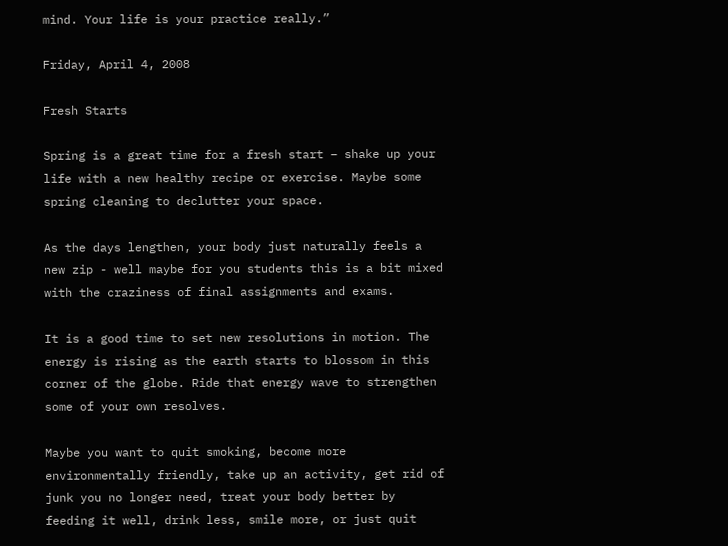mind. Your life is your practice really.”

Friday, April 4, 2008

Fresh Starts

Spring is a great time for a fresh start – shake up your life with a new healthy recipe or exercise. Maybe some spring cleaning to declutter your space.

As the days lengthen, your body just naturally feels a new zip - well maybe for you students this is a bit mixed with the craziness of final assignments and exams.

It is a good time to set new resolutions in motion. The energy is rising as the earth starts to blossom in this corner of the globe. Ride that energy wave to strengthen some of your own resolves.

Maybe you want to quit smoking, become more environmentally friendly, take up an activity, get rid of junk you no longer need, treat your body better by feeding it well, drink less, smile more, or just quit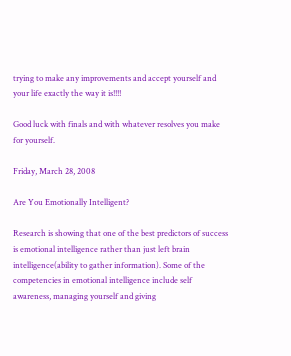trying to make any improvements and accept yourself and your life exactly the way it is!!!!

Good luck with finals and with whatever resolves you make for yourself.

Friday, March 28, 2008

Are You Emotionally Intelligent?

Research is showing that one of the best predictors of success is emotional intelligence rather than just left brain intelligence(ability to gather information). Some of the competencies in emotional intelligence include self awareness, managing yourself and giving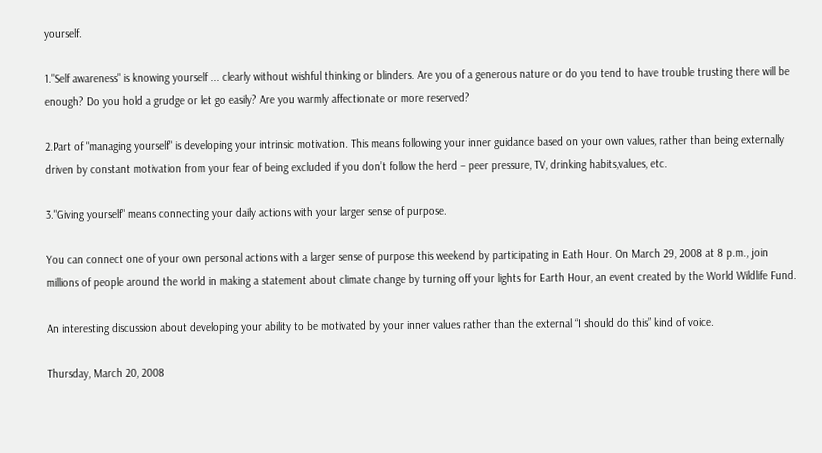yourself.

1."Self awareness" is knowing yourself ... clearly without wishful thinking or blinders. Are you of a generous nature or do you tend to have trouble trusting there will be enough? Do you hold a grudge or let go easily? Are you warmly affectionate or more reserved?

2.Part of "managing yourself" is developing your intrinsic motivation. This means following your inner guidance based on your own values, rather than being externally driven by constant motivation from your fear of being excluded if you don’t follow the herd – peer pressure, TV, drinking habits,values, etc.

3."Giving yourself" means connecting your daily actions with your larger sense of purpose.

You can connect one of your own personal actions with a larger sense of purpose this weekend by participating in Eath Hour. On March 29, 2008 at 8 p.m., join millions of people around the world in making a statement about climate change by turning off your lights for Earth Hour, an event created by the World Wildlife Fund.

An interesting discussion about developing your ability to be motivated by your inner values rather than the external “I should do this” kind of voice.

Thursday, March 20, 2008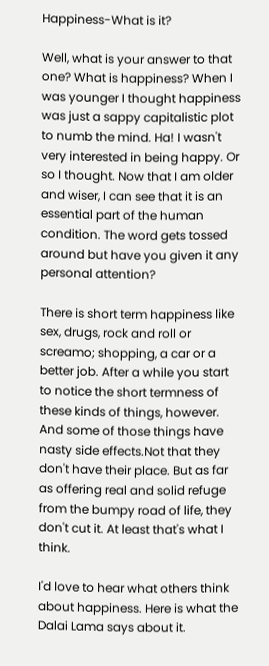Happiness-What is it?

Well, what is your answer to that one? What is happiness? When I was younger I thought happiness was just a sappy capitalistic plot to numb the mind. Ha! I wasn't very interested in being happy. Or so I thought. Now that I am older and wiser, I can see that it is an essential part of the human condition. The word gets tossed around but have you given it any personal attention?

There is short term happiness like sex, drugs, rock and roll or screamo; shopping, a car or a better job. After a while you start to notice the short termness of these kinds of things, however. And some of those things have nasty side effects.Not that they don't have their place. But as far as offering real and solid refuge from the bumpy road of life, they don't cut it. At least that's what I think.

I'd love to hear what others think about happiness. Here is what the Dalai Lama says about it.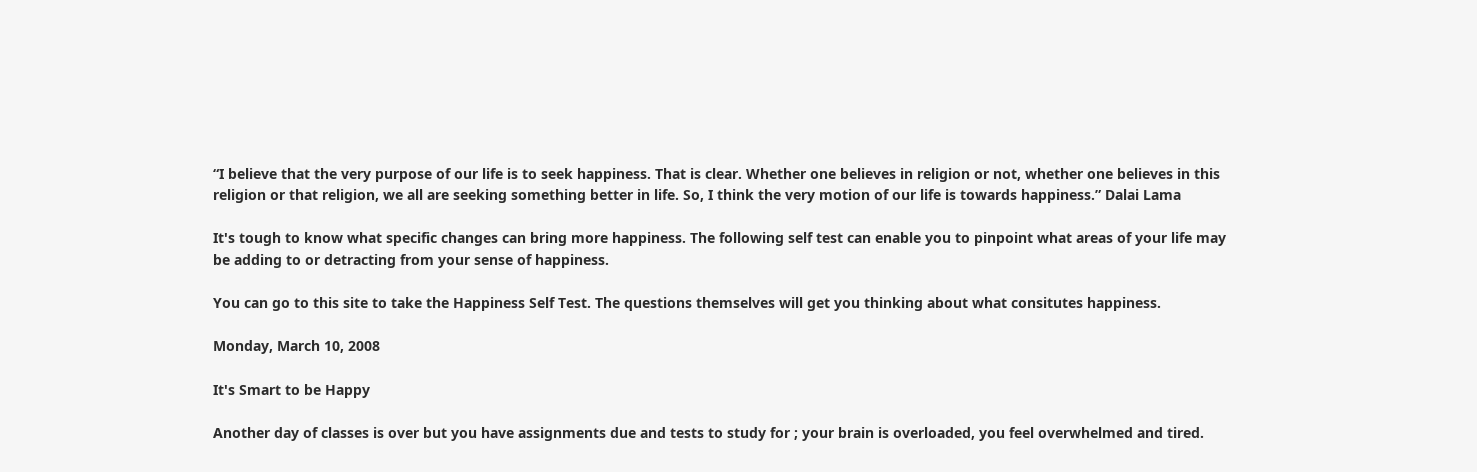“I believe that the very purpose of our life is to seek happiness. That is clear. Whether one believes in religion or not, whether one believes in this religion or that religion, we all are seeking something better in life. So, I think the very motion of our life is towards happiness.” Dalai Lama

It's tough to know what specific changes can bring more happiness. The following self test can enable you to pinpoint what areas of your life may be adding to or detracting from your sense of happiness.

You can go to this site to take the Happiness Self Test. The questions themselves will get you thinking about what consitutes happiness.

Monday, March 10, 2008

It's Smart to be Happy

Another day of classes is over but you have assignments due and tests to study for ; your brain is overloaded, you feel overwhelmed and tired.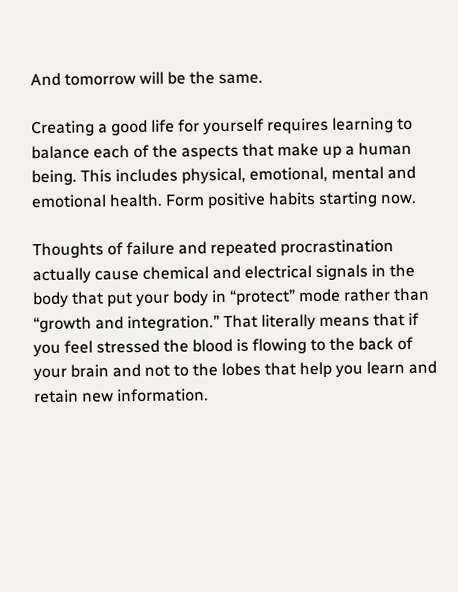And tomorrow will be the same.

Creating a good life for yourself requires learning to balance each of the aspects that make up a human being. This includes physical, emotional, mental and emotional health. Form positive habits starting now.

Thoughts of failure and repeated procrastination actually cause chemical and electrical signals in the body that put your body in “protect” mode rather than “growth and integration.” That literally means that if you feel stressed the blood is flowing to the back of your brain and not to the lobes that help you learn and retain new information.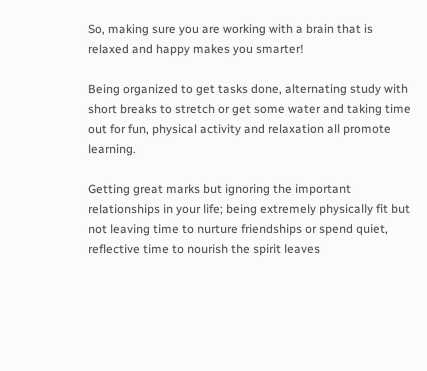So, making sure you are working with a brain that is relaxed and happy makes you smarter!

Being organized to get tasks done, alternating study with short breaks to stretch or get some water and taking time out for fun, physical activity and relaxation all promote learning.

Getting great marks but ignoring the important relationships in your life; being extremely physically fit but not leaving time to nurture friendships or spend quiet, reflective time to nourish the spirit leaves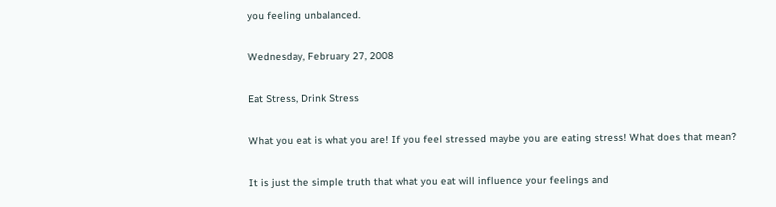you feeling unbalanced.

Wednesday, February 27, 2008

Eat Stress, Drink Stress

What you eat is what you are! If you feel stressed maybe you are eating stress! What does that mean?

It is just the simple truth that what you eat will influence your feelings and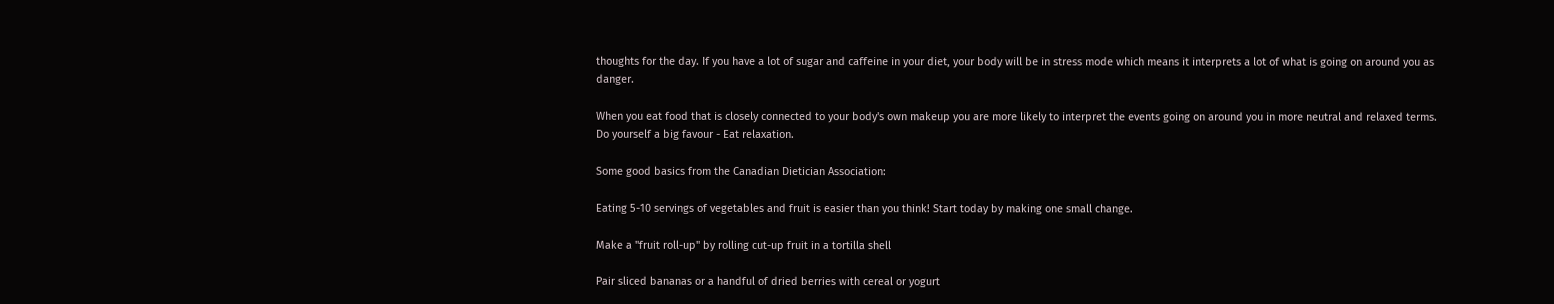thoughts for the day. If you have a lot of sugar and caffeine in your diet, your body will be in stress mode which means it interprets a lot of what is going on around you as danger.

When you eat food that is closely connected to your body's own makeup you are more likely to interpret the events going on around you in more neutral and relaxed terms. Do yourself a big favour - Eat relaxation.

Some good basics from the Canadian Dietician Association:

Eating 5-10 servings of vegetables and fruit is easier than you think! Start today by making one small change.

Make a "fruit roll-up" by rolling cut-up fruit in a tortilla shell

Pair sliced bananas or a handful of dried berries with cereal or yogurt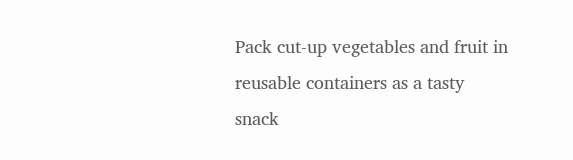Pack cut-up vegetables and fruit in reusable containers as a tasty snack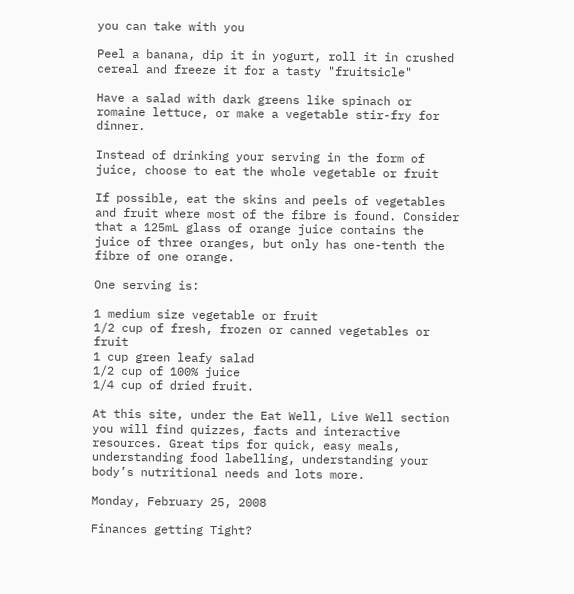you can take with you

Peel a banana, dip it in yogurt, roll it in crushed cereal and freeze it for a tasty "fruitsicle"

Have a salad with dark greens like spinach or romaine lettuce, or make a vegetable stir-fry for dinner.

Instead of drinking your serving in the form of juice, choose to eat the whole vegetable or fruit

If possible, eat the skins and peels of vegetables and fruit where most of the fibre is found. Consider that a 125mL glass of orange juice contains the juice of three oranges, but only has one-tenth the fibre of one orange.

One serving is:

1 medium size vegetable or fruit
1/2 cup of fresh, frozen or canned vegetables or fruit
1 cup green leafy salad
1/2 cup of 100% juice
1/4 cup of dried fruit.

At this site, under the Eat Well, Live Well section you will find quizzes, facts and interactive resources. Great tips for quick, easy meals, understanding food labelling, understanding your body’s nutritional needs and lots more.

Monday, February 25, 2008

Finances getting Tight?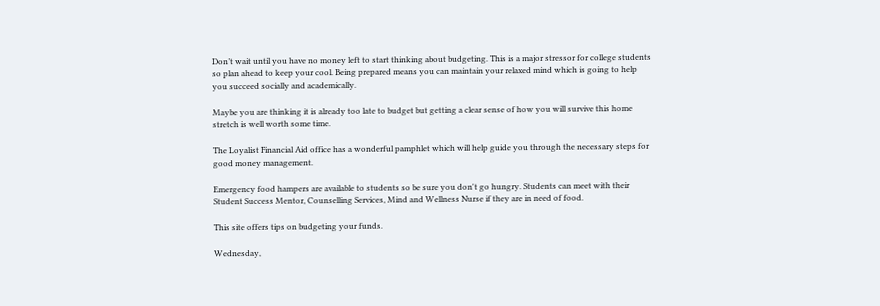Don’t wait until you have no money left to start thinking about budgeting. This is a major stressor for college students so plan ahead to keep your cool. Being prepared means you can maintain your relaxed mind which is going to help you succeed socially and academically.

Maybe you are thinking it is already too late to budget but getting a clear sense of how you will survive this home stretch is well worth some time.

The Loyalist Financial Aid office has a wonderful pamphlet which will help guide you through the necessary steps for good money management.

Emergency food hampers are available to students so be sure you don't go hungry. Students can meet with their Student Success Mentor, Counselling Services, Mind and Wellness Nurse if they are in need of food.

This site offers tips on budgeting your funds.

Wednesday,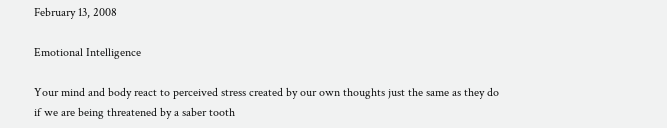February 13, 2008

Emotional Intelligence

Your mind and body react to perceived stress created by our own thoughts just the same as they do if we are being threatened by a saber tooth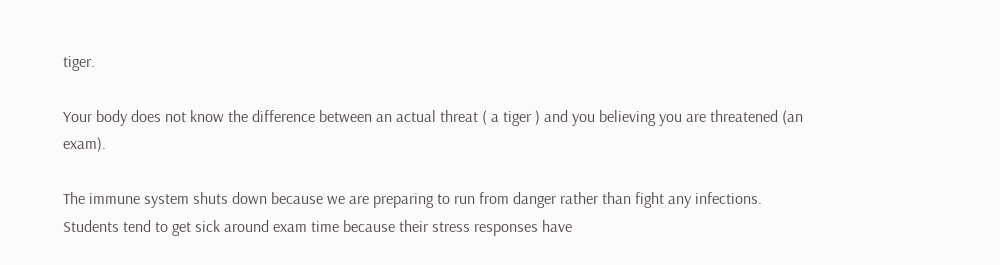tiger.

Your body does not know the difference between an actual threat ( a tiger ) and you believing you are threatened (an exam).

The immune system shuts down because we are preparing to run from danger rather than fight any infections. Students tend to get sick around exam time because their stress responses have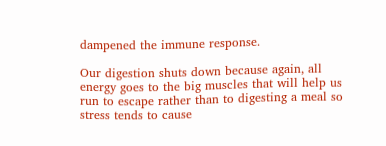dampened the immune response.

Our digestion shuts down because again, all energy goes to the big muscles that will help us run to escape rather than to digesting a meal so stress tends to cause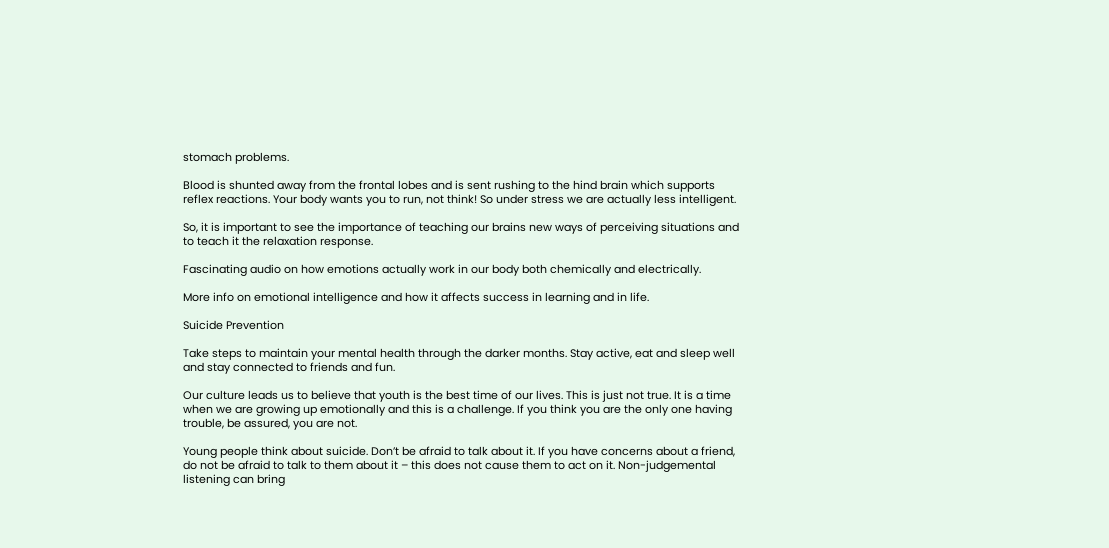stomach problems.

Blood is shunted away from the frontal lobes and is sent rushing to the hind brain which supports reflex reactions. Your body wants you to run, not think! So under stress we are actually less intelligent.

So, it is important to see the importance of teaching our brains new ways of perceiving situations and to teach it the relaxation response.

Fascinating audio on how emotions actually work in our body both chemically and electrically.

More info on emotional intelligence and how it affects success in learning and in life.

Suicide Prevention

Take steps to maintain your mental health through the darker months. Stay active, eat and sleep well and stay connected to friends and fun.

Our culture leads us to believe that youth is the best time of our lives. This is just not true. It is a time when we are growing up emotionally and this is a challenge. If you think you are the only one having trouble, be assured, you are not.

Young people think about suicide. Don’t be afraid to talk about it. If you have concerns about a friend, do not be afraid to talk to them about it – this does not cause them to act on it. Non-judgemental listening can bring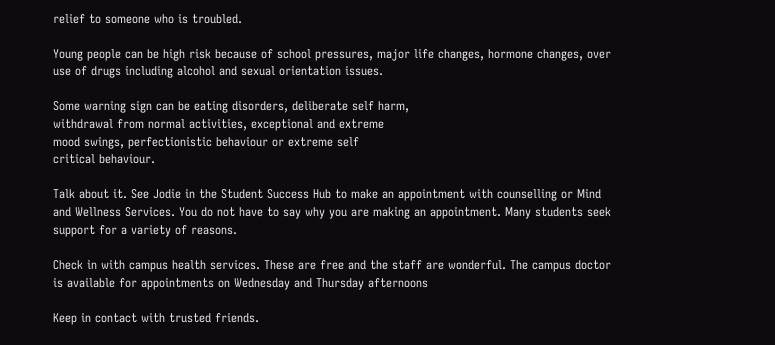relief to someone who is troubled.

Young people can be high risk because of school pressures, major life changes, hormone changes, over use of drugs including alcohol and sexual orientation issues.

Some warning sign can be eating disorders, deliberate self harm,
withdrawal from normal activities, exceptional and extreme
mood swings, perfectionistic behaviour or extreme self
critical behaviour.

Talk about it. See Jodie in the Student Success Hub to make an appointment with counselling or Mind and Wellness Services. You do not have to say why you are making an appointment. Many students seek support for a variety of reasons.

Check in with campus health services. These are free and the staff are wonderful. The campus doctor is available for appointments on Wednesday and Thursday afternoons

Keep in contact with trusted friends.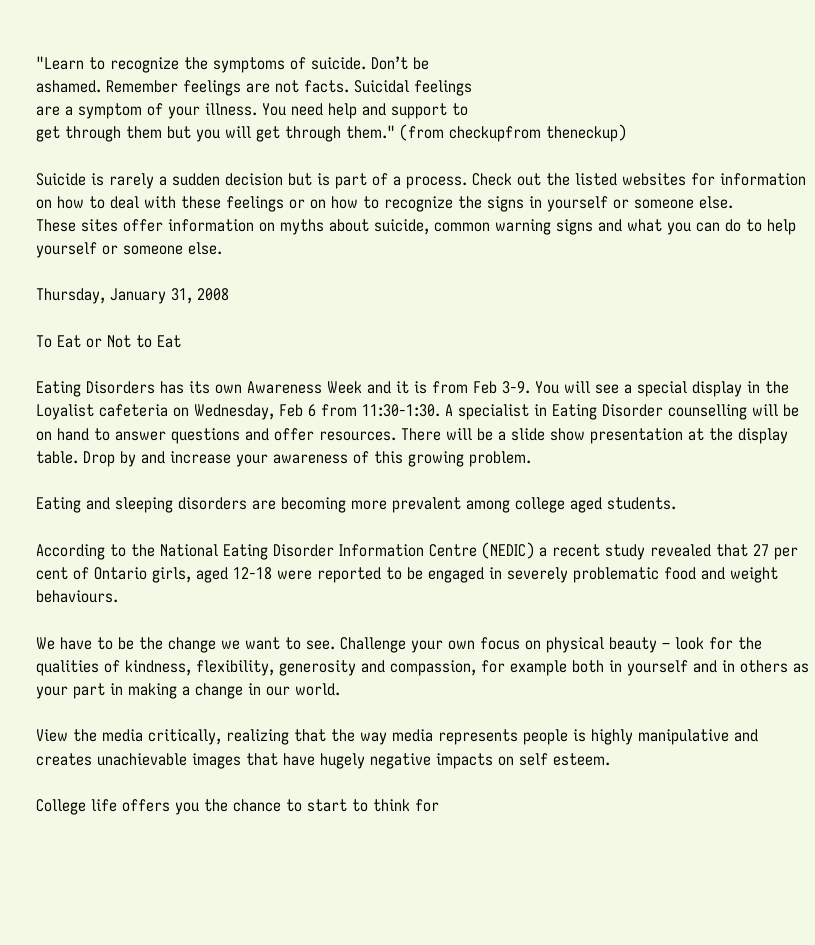"Learn to recognize the symptoms of suicide. Don’t be
ashamed. Remember feelings are not facts. Suicidal feelings
are a symptom of your illness. You need help and support to
get through them but you will get through them." (from checkupfrom theneckup)

Suicide is rarely a sudden decision but is part of a process. Check out the listed websites for information on how to deal with these feelings or on how to recognize the signs in yourself or someone else.
These sites offer information on myths about suicide, common warning signs and what you can do to help yourself or someone else.

Thursday, January 31, 2008

To Eat or Not to Eat

Eating Disorders has its own Awareness Week and it is from Feb 3-9. You will see a special display in the Loyalist cafeteria on Wednesday, Feb 6 from 11:30-1:30. A specialist in Eating Disorder counselling will be on hand to answer questions and offer resources. There will be a slide show presentation at the display table. Drop by and increase your awareness of this growing problem.

Eating and sleeping disorders are becoming more prevalent among college aged students.

According to the National Eating Disorder Information Centre (NEDIC) a recent study revealed that 27 per cent of Ontario girls, aged 12-18 were reported to be engaged in severely problematic food and weight behaviours.

We have to be the change we want to see. Challenge your own focus on physical beauty – look for the qualities of kindness, flexibility, generosity and compassion, for example both in yourself and in others as your part in making a change in our world.

View the media critically, realizing that the way media represents people is highly manipulative and creates unachievable images that have hugely negative impacts on self esteem.

College life offers you the chance to start to think for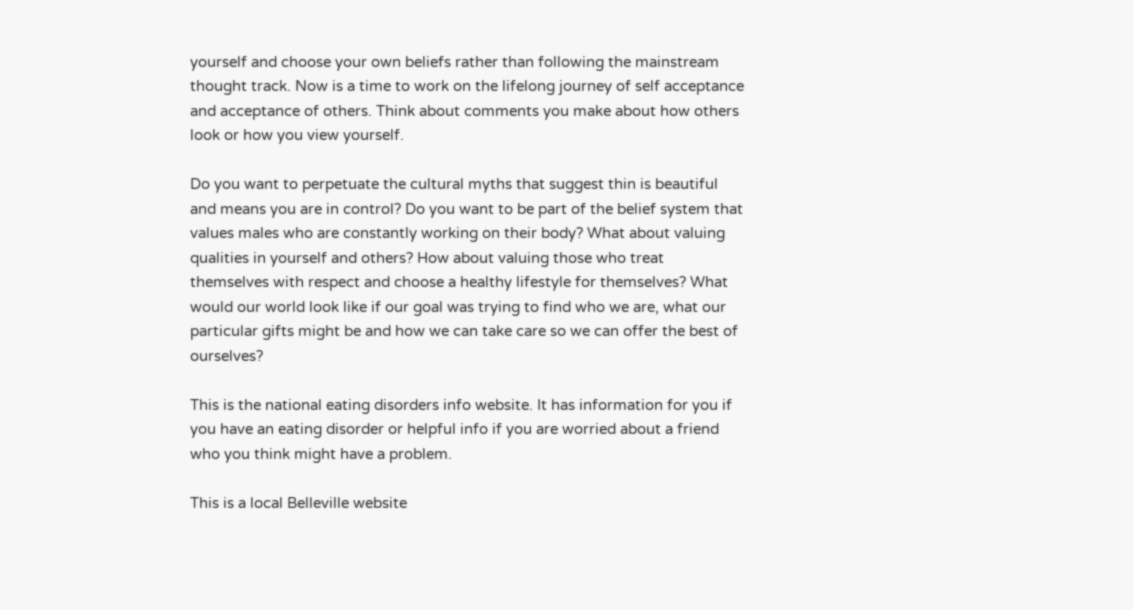yourself and choose your own beliefs rather than following the mainstream thought track. Now is a time to work on the lifelong journey of self acceptance and acceptance of others. Think about comments you make about how others look or how you view yourself.

Do you want to perpetuate the cultural myths that suggest thin is beautiful and means you are in control? Do you want to be part of the belief system that values males who are constantly working on their body? What about valuing qualities in yourself and others? How about valuing those who treat themselves with respect and choose a healthy lifestyle for themselves? What would our world look like if our goal was trying to find who we are, what our particular gifts might be and how we can take care so we can offer the best of ourselves?

This is the national eating disorders info website. It has information for you if you have an eating disorder or helpful info if you are worried about a friend who you think might have a problem.

This is a local Belleville website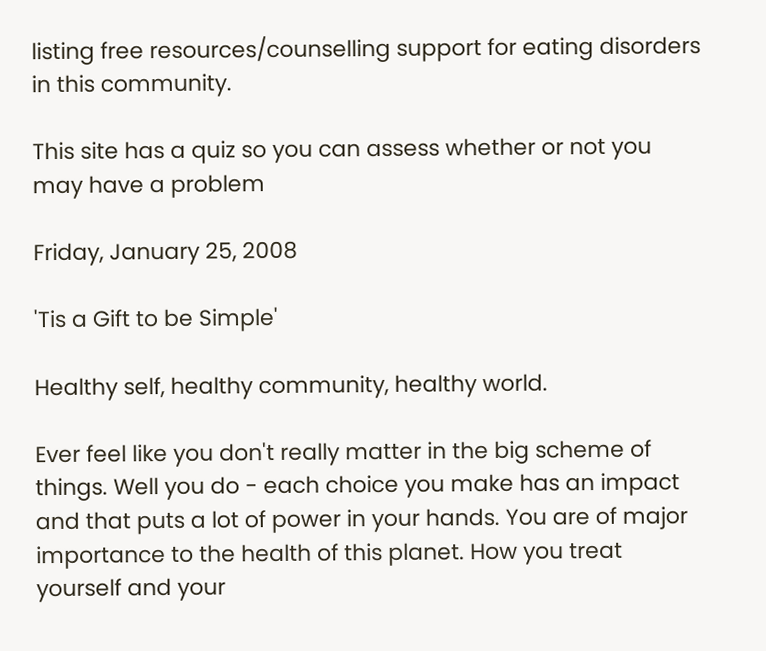listing free resources/counselling support for eating disorders in this community.

This site has a quiz so you can assess whether or not you may have a problem

Friday, January 25, 2008

'Tis a Gift to be Simple'

Healthy self, healthy community, healthy world.

Ever feel like you don't really matter in the big scheme of things. Well you do - each choice you make has an impact and that puts a lot of power in your hands. You are of major importance to the health of this planet. How you treat yourself and your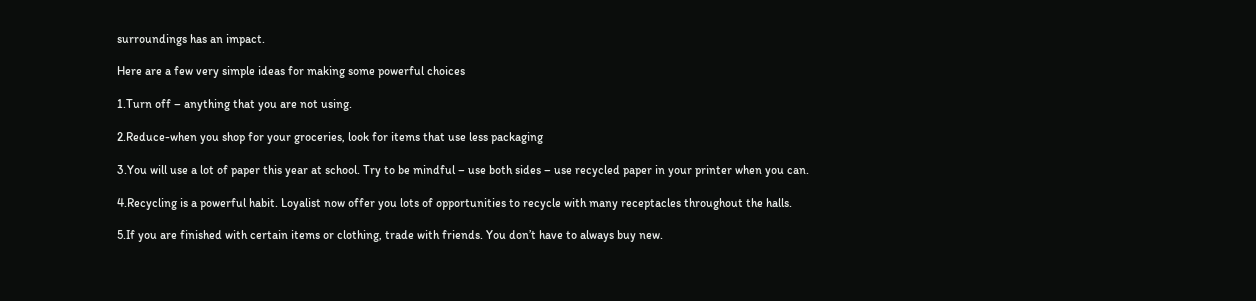surroundings has an impact.

Here are a few very simple ideas for making some powerful choices

1.Turn off – anything that you are not using.

2.Reduce-when you shop for your groceries, look for items that use less packaging

3.You will use a lot of paper this year at school. Try to be mindful – use both sides – use recycled paper in your printer when you can.

4.Recycling is a powerful habit. Loyalist now offer you lots of opportunities to recycle with many receptacles throughout the halls.

5.If you are finished with certain items or clothing, trade with friends. You don’t have to always buy new.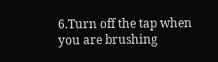6.Turn off the tap when you are brushing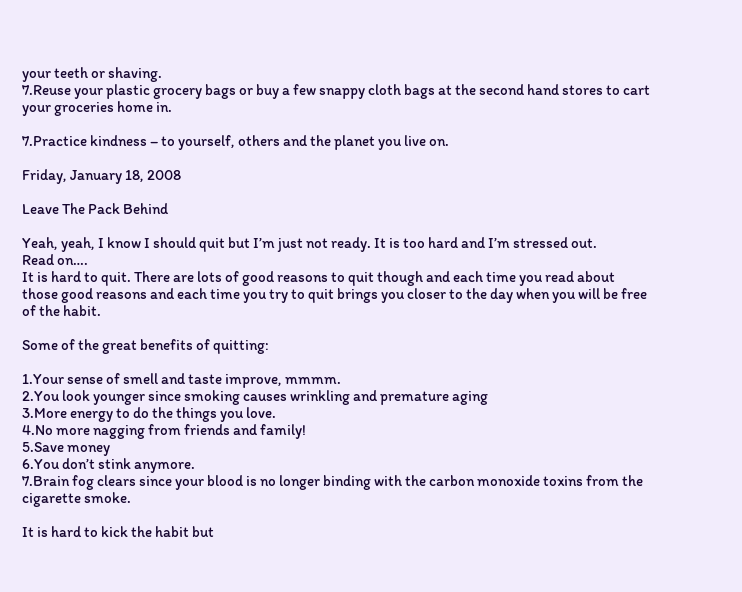your teeth or shaving.
7.Reuse your plastic grocery bags or buy a few snappy cloth bags at the second hand stores to cart your groceries home in.

7.Practice kindness – to yourself, others and the planet you live on.

Friday, January 18, 2008

Leave The Pack Behind

Yeah, yeah, I know I should quit but I’m just not ready. It is too hard and I’m stressed out.
Read on….
It is hard to quit. There are lots of good reasons to quit though and each time you read about those good reasons and each time you try to quit brings you closer to the day when you will be free of the habit.

Some of the great benefits of quitting:

1.Your sense of smell and taste improve, mmmm.
2.You look younger since smoking causes wrinkling and premature aging
3.More energy to do the things you love.
4.No more nagging from friends and family!
5.Save money
6.You don’t stink anymore.
7.Brain fog clears since your blood is no longer binding with the carbon monoxide toxins from the cigarette smoke.

It is hard to kick the habit but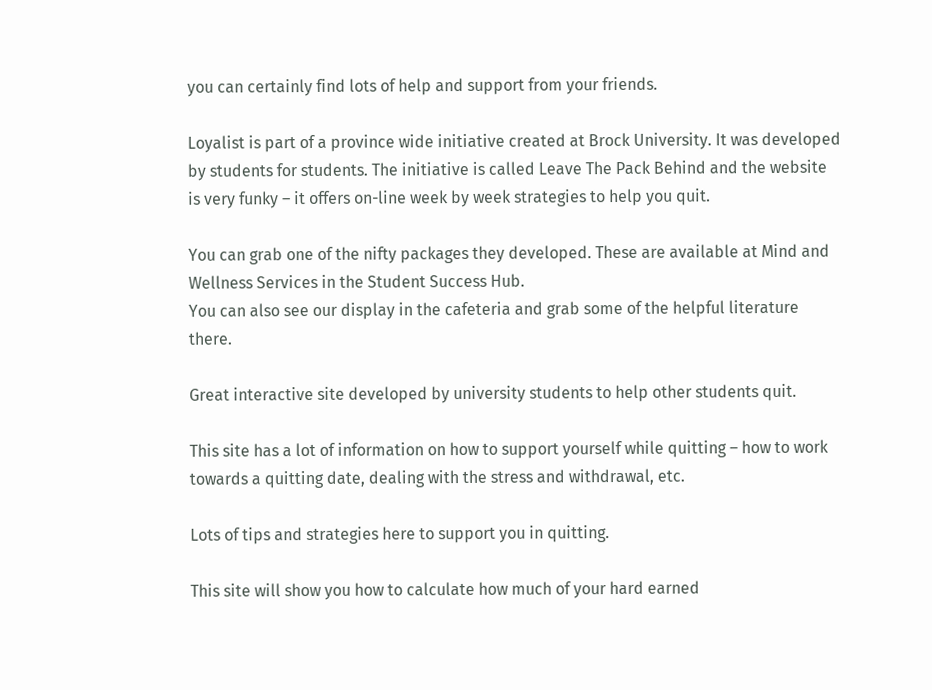you can certainly find lots of help and support from your friends.

Loyalist is part of a province wide initiative created at Brock University. It was developed by students for students. The initiative is called Leave The Pack Behind and the website is very funky – it offers on-line week by week strategies to help you quit.

You can grab one of the nifty packages they developed. These are available at Mind and Wellness Services in the Student Success Hub.
You can also see our display in the cafeteria and grab some of the helpful literature there.

Great interactive site developed by university students to help other students quit.

This site has a lot of information on how to support yourself while quitting – how to work towards a quitting date, dealing with the stress and withdrawal, etc.

Lots of tips and strategies here to support you in quitting.

This site will show you how to calculate how much of your hard earned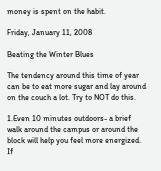money is spent on the habit.

Friday, January 11, 2008

Beating the Winter Blues

The tendency around this time of year can be to eat more sugar and lay around on the couch a lot. Try to NOT do this.

1.Even 10 minutes outdoors- a brief walk around the campus or around the block will help you feel more energized. If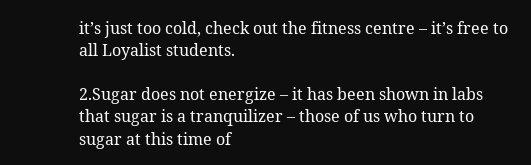it’s just too cold, check out the fitness centre – it’s free to all Loyalist students.

2.Sugar does not energize – it has been shown in labs that sugar is a tranquilizer – those of us who turn to sugar at this time of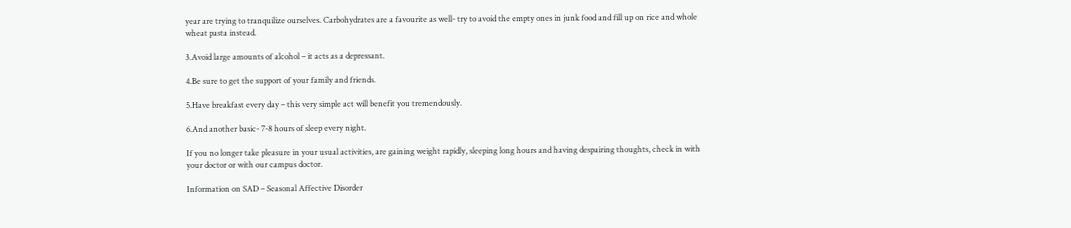year are trying to tranquilize ourselves. Carbohydrates are a favourite as well- try to avoid the empty ones in junk food and fill up on rice and whole wheat pasta instead.

3.Avoid large amounts of alcohol – it acts as a depressant.

4.Be sure to get the support of your family and friends.

5.Have breakfast every day – this very simple act will benefit you tremendously.

6.And another basic- 7-8 hours of sleep every night.

If you no longer take pleasure in your usual activities, are gaining weight rapidly, sleeping long hours and having despairing thoughts, check in with your doctor or with our campus doctor.

Information on SAD – Seasonal Affective Disorder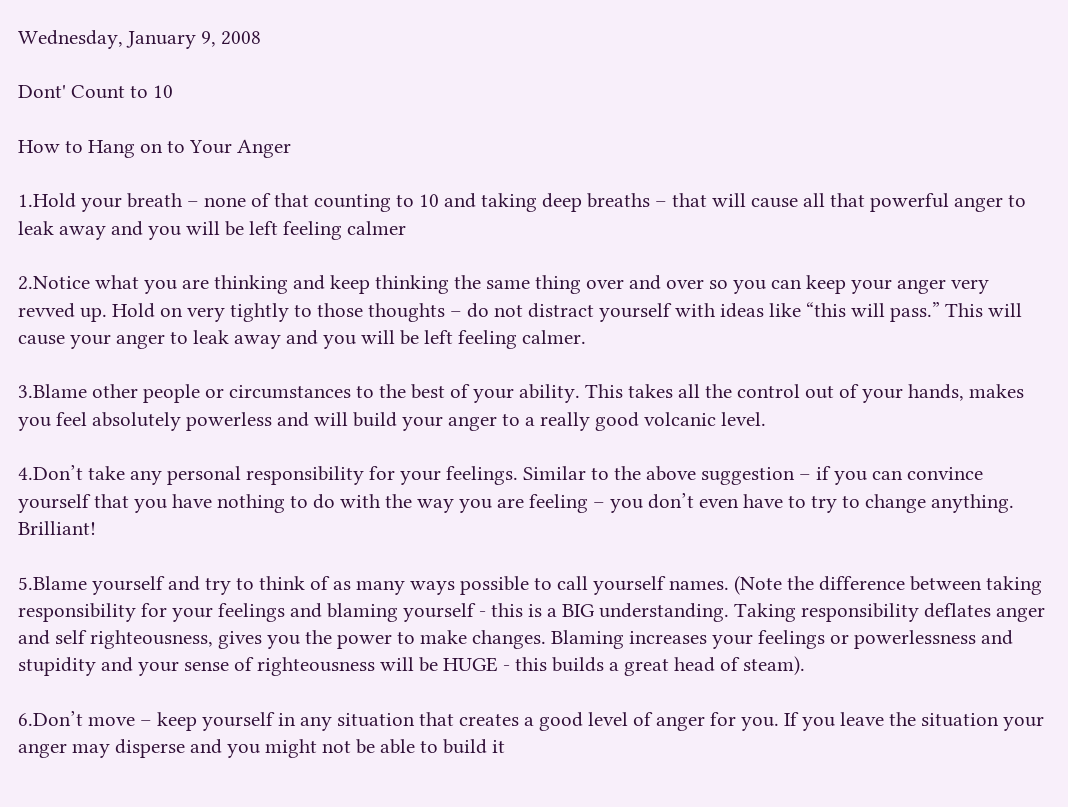Wednesday, January 9, 2008

Dont' Count to 10

How to Hang on to Your Anger

1.Hold your breath – none of that counting to 10 and taking deep breaths – that will cause all that powerful anger to leak away and you will be left feeling calmer

2.Notice what you are thinking and keep thinking the same thing over and over so you can keep your anger very revved up. Hold on very tightly to those thoughts – do not distract yourself with ideas like “this will pass.” This will cause your anger to leak away and you will be left feeling calmer.

3.Blame other people or circumstances to the best of your ability. This takes all the control out of your hands, makes you feel absolutely powerless and will build your anger to a really good volcanic level.

4.Don’t take any personal responsibility for your feelings. Similar to the above suggestion – if you can convince yourself that you have nothing to do with the way you are feeling – you don’t even have to try to change anything. Brilliant!

5.Blame yourself and try to think of as many ways possible to call yourself names. (Note the difference between taking responsibility for your feelings and blaming yourself - this is a BIG understanding. Taking responsibility deflates anger and self righteousness, gives you the power to make changes. Blaming increases your feelings or powerlessness and stupidity and your sense of righteousness will be HUGE - this builds a great head of steam).

6.Don’t move – keep yourself in any situation that creates a good level of anger for you. If you leave the situation your anger may disperse and you might not be able to build it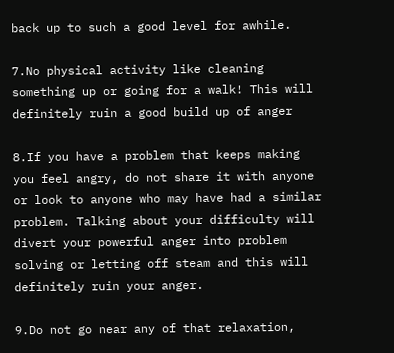back up to such a good level for awhile.

7.No physical activity like cleaning something up or going for a walk! This will definitely ruin a good build up of anger

8.If you have a problem that keeps making you feel angry, do not share it with anyone or look to anyone who may have had a similar problem. Talking about your difficulty will divert your powerful anger into problem solving or letting off steam and this will definitely ruin your anger.

9.Do not go near any of that relaxation,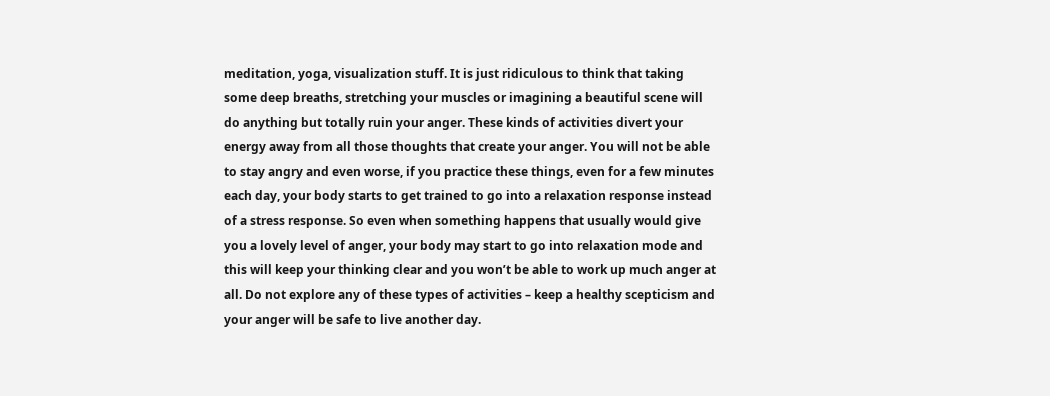meditation, yoga, visualization stuff. It is just ridiculous to think that taking some deep breaths, stretching your muscles or imagining a beautiful scene will do anything but totally ruin your anger. These kinds of activities divert your energy away from all those thoughts that create your anger. You will not be able to stay angry and even worse, if you practice these things, even for a few minutes each day, your body starts to get trained to go into a relaxation response instead of a stress response. So even when something happens that usually would give you a lovely level of anger, your body may start to go into relaxation mode and this will keep your thinking clear and you won’t be able to work up much anger at all. Do not explore any of these types of activities – keep a healthy scepticism and your anger will be safe to live another day.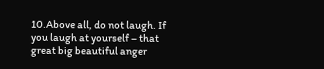10.Above all, do not laugh. If you laugh at yourself – that great big beautiful anger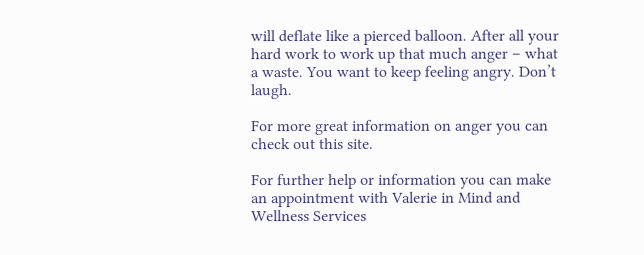will deflate like a pierced balloon. After all your hard work to work up that much anger – what a waste. You want to keep feeling angry. Don’t laugh.

For more great information on anger you can check out this site.

For further help or information you can make an appointment with Valerie in Mind and Wellness Services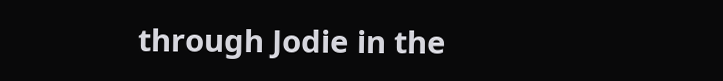through Jodie in the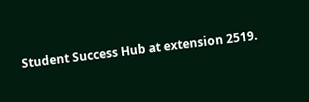Student Success Hub at extension 2519.